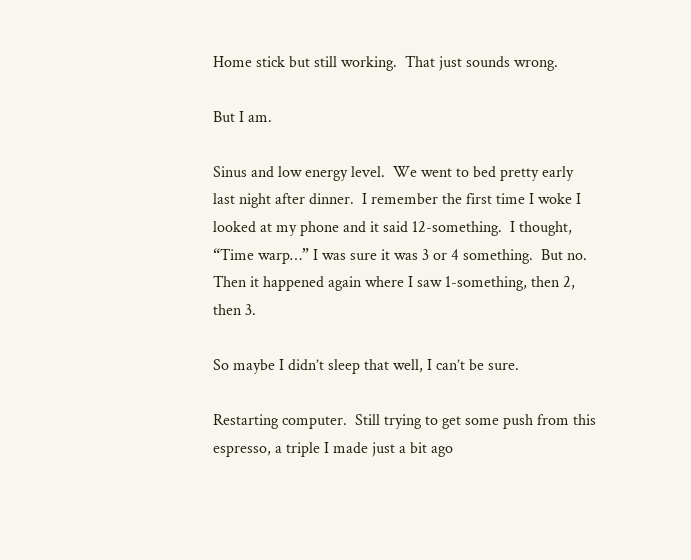Home stick but still working.  That just sounds wrong.

But I am.

Sinus and low energy level.  We went to bed pretty early last night after dinner.  I remember the first time I woke I looked at my phone and it said 12-something.  I thought, “Time warp…” I was sure it was 3 or 4 something.  But no.  Then it happened again where I saw 1-something, then 2, then 3.

So maybe I didn’t sleep that well, I can’t be sure.

Restarting computer.  Still trying to get some push from this espresso, a triple I made just a bit ago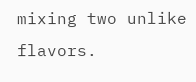mixing two unlike flavors.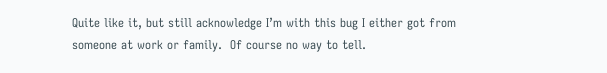Quite like it, but still acknowledge I’m with this bug I either got from someone at work or family.  Of course no way to tell.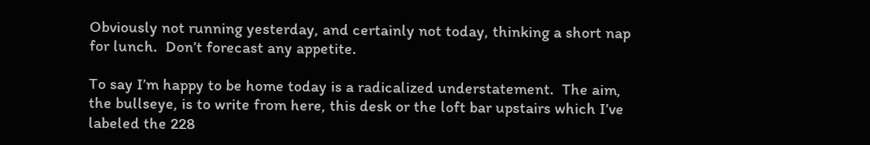Obviously not running yesterday, and certainly not today, thinking a short nap for lunch.  Don’t forecast any appetite.

To say I’m happy to be home today is a radicalized understatement.  The aim, the bullseye, is to write from here, this desk or the loft bar upstairs which I’ve labeled the 228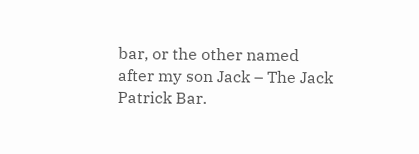bar, or the other named after my son Jack – The Jack Patrick Bar.